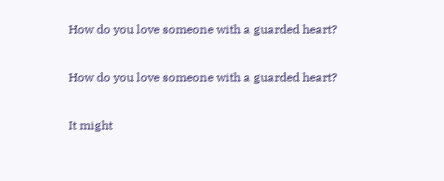How do you love someone with a guarded heart?

How do you love someone with a guarded heart?

It might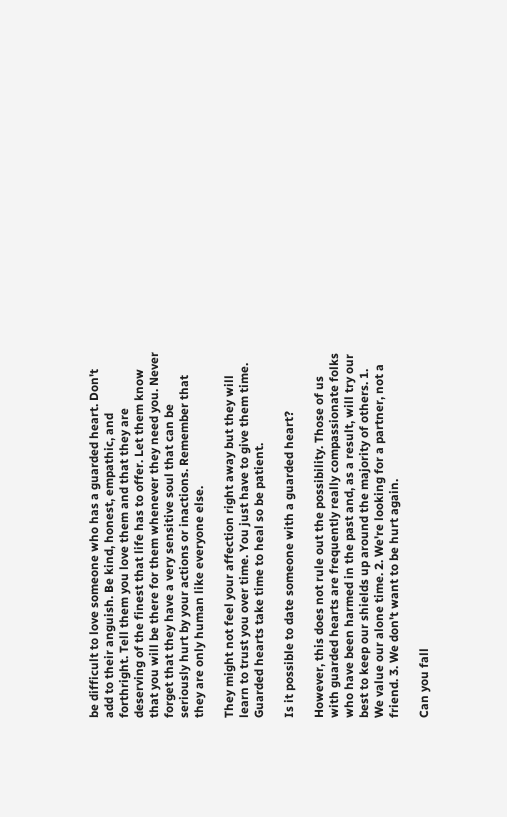be difficult to love someone who has a guarded heart. Don't add to their anguish. Be kind, honest, empathic, and forthright. Tell them you love them and that they are deserving of the finest that life has to offer. Let them know that you will be there for them whenever they need you. Never forget that they have a very sensitive soul that can be seriously hurt by your actions or inactions. Remember that they are only human like everyone else.

They might not feel your affection right away but they will learn to trust you over time. You just have to give them time. Guarded hearts take time to heal so be patient.

Is it possible to date someone with a guarded heart?

However, this does not rule out the possibility. Those of us with guarded hearts are frequently really compassionate folks who have been harmed in the past and, as a result, will try our best to keep our shields up around the majority of others. 1. We value our alone time. 2. We're looking for a partner, not a friend. 3. We don't want to be hurt again.

Can you fall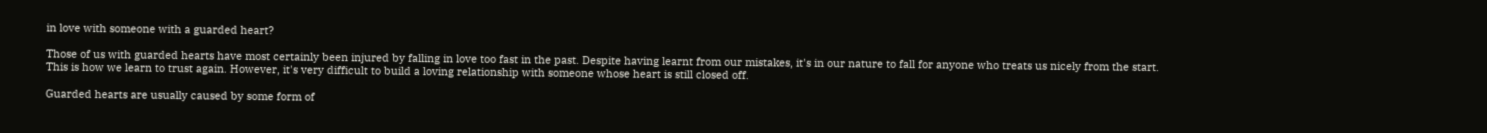in love with someone with a guarded heart?

Those of us with guarded hearts have most certainly been injured by falling in love too fast in the past. Despite having learnt from our mistakes, it's in our nature to fall for anyone who treats us nicely from the start. This is how we learn to trust again. However, it's very difficult to build a loving relationship with someone whose heart is still closed off.

Guarded hearts are usually caused by some form of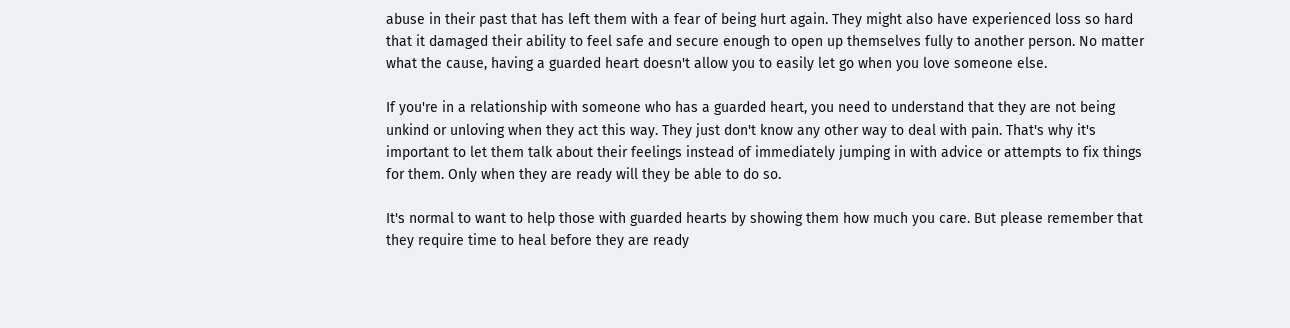abuse in their past that has left them with a fear of being hurt again. They might also have experienced loss so hard that it damaged their ability to feel safe and secure enough to open up themselves fully to another person. No matter what the cause, having a guarded heart doesn't allow you to easily let go when you love someone else.

If you're in a relationship with someone who has a guarded heart, you need to understand that they are not being unkind or unloving when they act this way. They just don't know any other way to deal with pain. That's why it's important to let them talk about their feelings instead of immediately jumping in with advice or attempts to fix things for them. Only when they are ready will they be able to do so.

It's normal to want to help those with guarded hearts by showing them how much you care. But please remember that they require time to heal before they are ready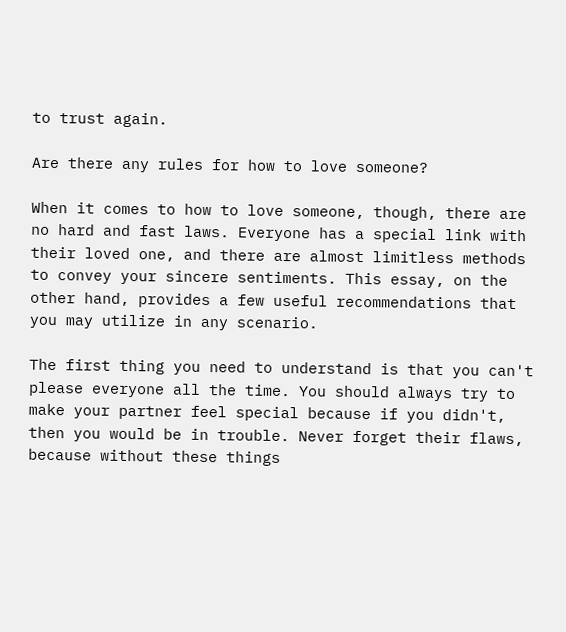to trust again.

Are there any rules for how to love someone?

When it comes to how to love someone, though, there are no hard and fast laws. Everyone has a special link with their loved one, and there are almost limitless methods to convey your sincere sentiments. This essay, on the other hand, provides a few useful recommendations that you may utilize in any scenario.

The first thing you need to understand is that you can't please everyone all the time. You should always try to make your partner feel special because if you didn't, then you would be in trouble. Never forget their flaws, because without these things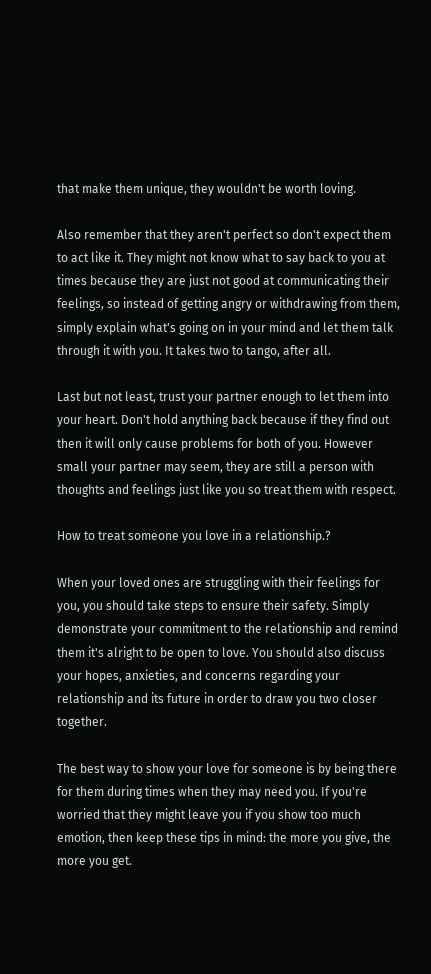that make them unique, they wouldn't be worth loving.

Also remember that they aren't perfect so don't expect them to act like it. They might not know what to say back to you at times because they are just not good at communicating their feelings, so instead of getting angry or withdrawing from them, simply explain what's going on in your mind and let them talk through it with you. It takes two to tango, after all.

Last but not least, trust your partner enough to let them into your heart. Don't hold anything back because if they find out then it will only cause problems for both of you. However small your partner may seem, they are still a person with thoughts and feelings just like you so treat them with respect.

How to treat someone you love in a relationship.?

When your loved ones are struggling with their feelings for you, you should take steps to ensure their safety. Simply demonstrate your commitment to the relationship and remind them it's alright to be open to love. You should also discuss your hopes, anxieties, and concerns regarding your relationship and its future in order to draw you two closer together.

The best way to show your love for someone is by being there for them during times when they may need you. If you're worried that they might leave you if you show too much emotion, then keep these tips in mind: the more you give, the more you get.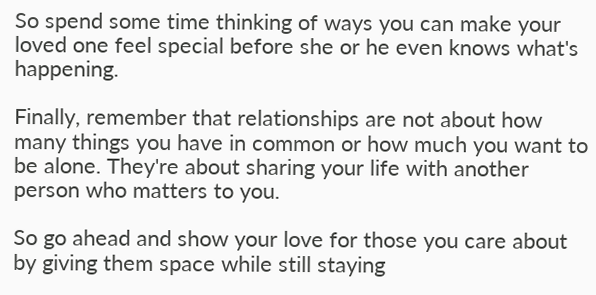So spend some time thinking of ways you can make your loved one feel special before she or he even knows what's happening.

Finally, remember that relationships are not about how many things you have in common or how much you want to be alone. They're about sharing your life with another person who matters to you.

So go ahead and show your love for those you care about by giving them space while still staying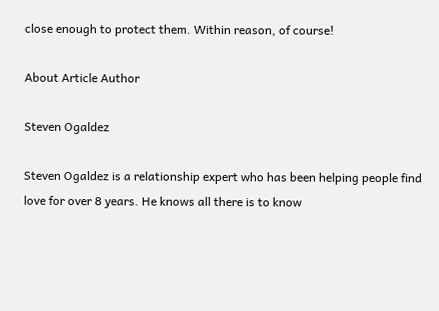close enough to protect them. Within reason, of course!

About Article Author

Steven Ogaldez

Steven Ogaldez is a relationship expert who has been helping people find love for over 8 years. He knows all there is to know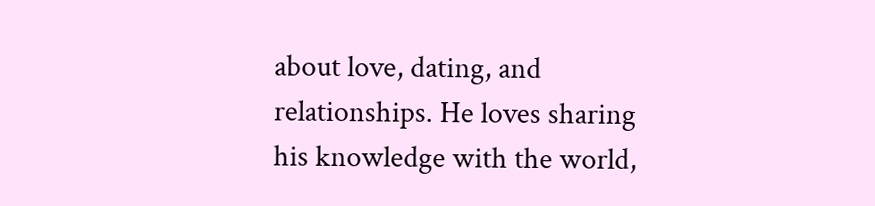about love, dating, and relationships. He loves sharing his knowledge with the world,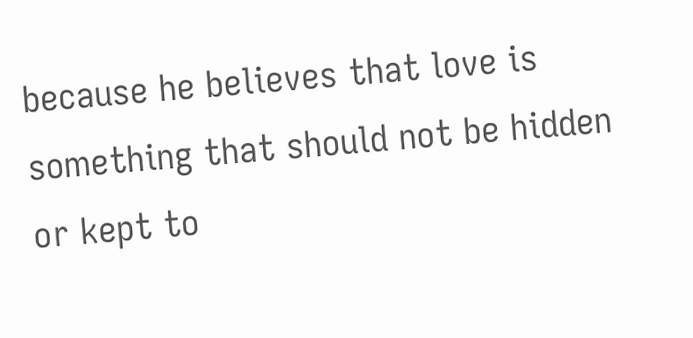because he believes that love is something that should not be hidden or kept to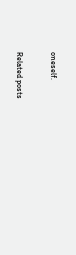oneself.

Related posts